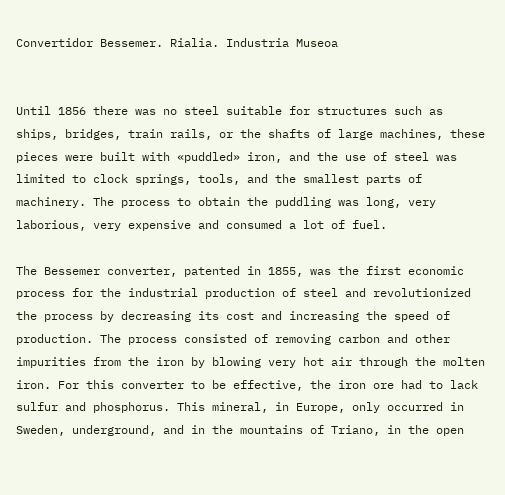Convertidor Bessemer. Rialia. Industria Museoa


Until 1856 there was no steel suitable for structures such as ships, bridges, train rails, or the shafts of large machines, these pieces were built with «puddled» iron, and the use of steel was limited to clock springs, tools, and the smallest parts of machinery. The process to obtain the puddling was long, very laborious, very expensive and consumed a lot of fuel.

The Bessemer converter, patented in 1855, was the first economic process for the industrial production of steel and revolutionized the process by decreasing its cost and increasing the speed of production. The process consisted of removing carbon and other impurities from the iron by blowing very hot air through the molten iron. For this converter to be effective, the iron ore had to lack sulfur and phosphorus. This mineral, in Europe, only occurred in Sweden, underground, and in the mountains of Triano, in the open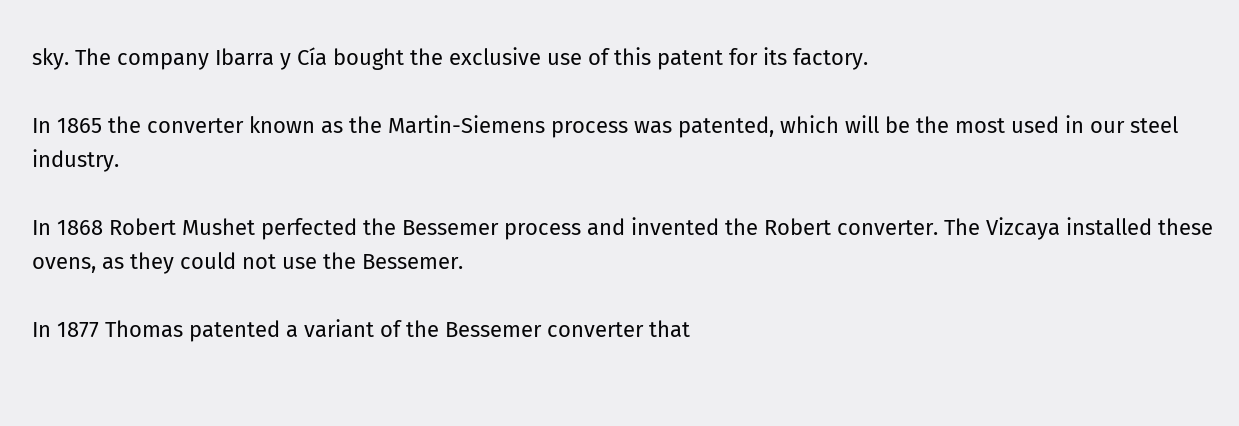sky. The company Ibarra y Cía bought the exclusive use of this patent for its factory.

In 1865 the converter known as the Martin-Siemens process was patented, which will be the most used in our steel industry.

In 1868 Robert Mushet perfected the Bessemer process and invented the Robert converter. The Vizcaya installed these ovens, as they could not use the Bessemer.

In 1877 Thomas patented a variant of the Bessemer converter that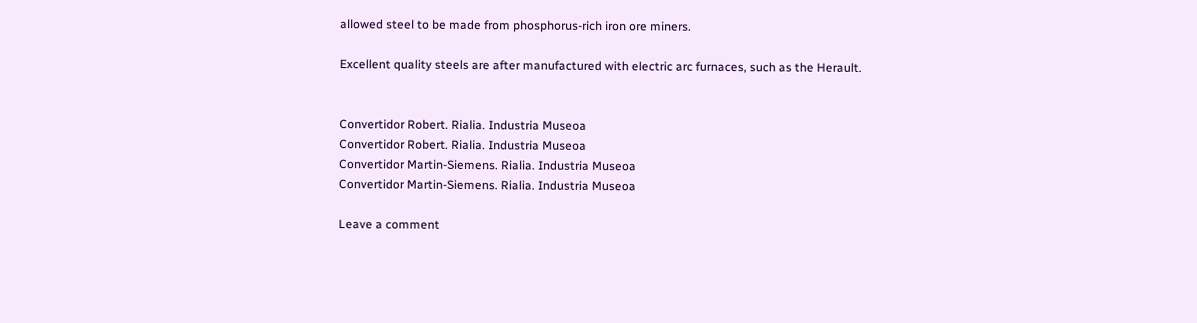allowed steel to be made from phosphorus-rich iron ore miners.

Excellent quality steels are after manufactured with electric arc furnaces, such as the Herault.


Convertidor Robert. Rialia. Industria Museoa
Convertidor Robert. Rialia. Industria Museoa
Convertidor Martin-Siemens. Rialia. Industria Museoa
Convertidor Martin-Siemens. Rialia. Industria Museoa

Leave a comment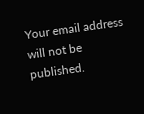Your email address will not be published.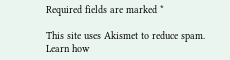Required fields are marked *

This site uses Akismet to reduce spam. Learn how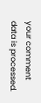your comment data is processed.